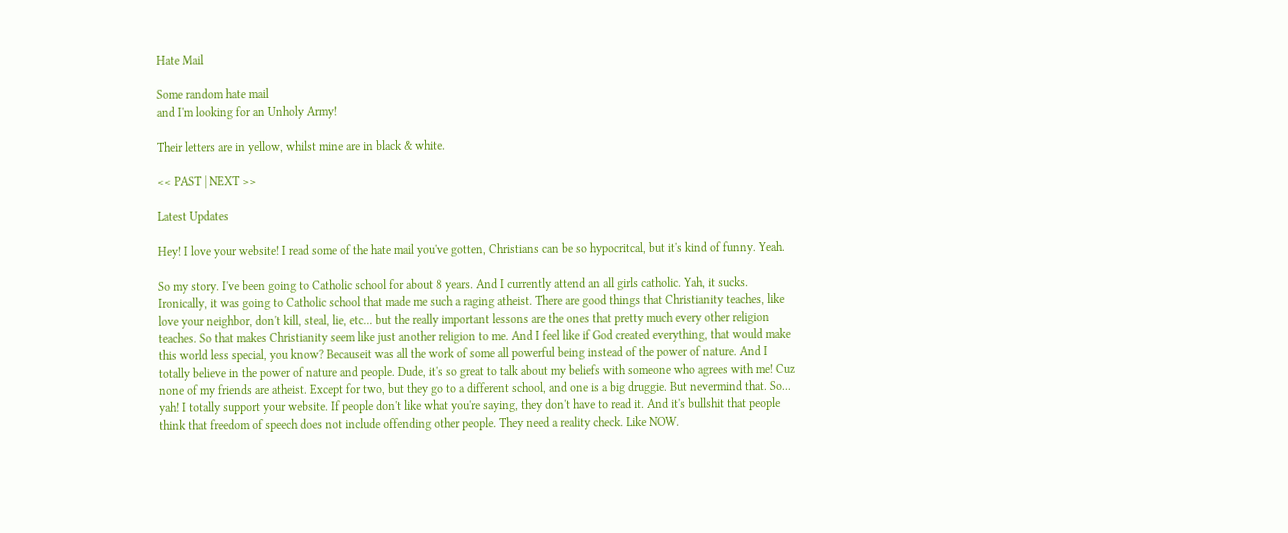Hate Mail

Some random hate mail
and I'm looking for an Unholy Army!

Their letters are in yellow, whilst mine are in black & white.

<< PAST | NEXT >>

Latest Updates

Hey! I love your website! I read some of the hate mail you've gotten, Christians can be so hypocritcal, but it's kind of funny. Yeah.

So my story. I've been going to Catholic school for about 8 years. And I currently attend an all girls catholic. Yah, it sucks. Ironically, it was going to Catholic school that made me such a raging atheist. There are good things that Christianity teaches, like love your neighbor, don't kill, steal, lie, etc... but the really important lessons are the ones that pretty much every other religion teaches. So that makes Christianity seem like just another religion to me. And I feel like if God created everything, that would make this world less special, you know? Becauseit was all the work of some all powerful being instead of the power of nature. And I totally believe in the power of nature and people. Dude, it's so great to talk about my beliefs with someone who agrees with me! Cuz none of my friends are atheist. Except for two, but they go to a different school, and one is a big druggie. But nevermind that. So... yah! I totally support your website. If people don't like what you're saying, they don't have to read it. And it's bullshit that people think that freedom of speech does not include offending other people. They need a reality check. Like NOW.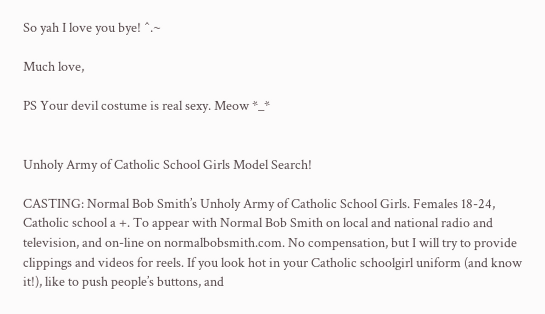So yah I love you bye! ^.~

Much love,

PS Your devil costume is real sexy. Meow *_*


Unholy Army of Catholic School Girls Model Search!

CASTING: Normal Bob Smith’s Unholy Army of Catholic School Girls. Females 18-24, Catholic school a +. To appear with Normal Bob Smith on local and national radio and television, and on-line on normalbobsmith.com. No compensation, but I will try to provide clippings and videos for reels. If you look hot in your Catholic schoolgirl uniform (and know it!), like to push people’s buttons, and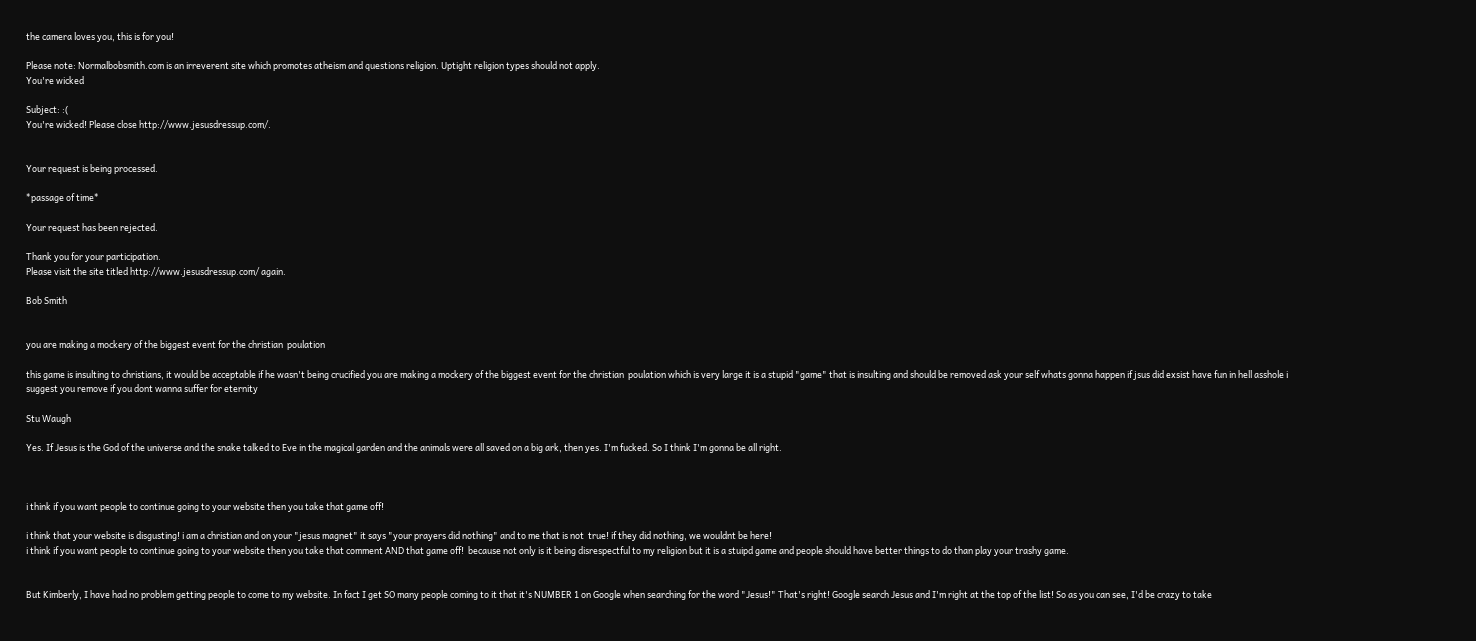the camera loves you, this is for you!

Please note: Normalbobsmith.com is an irreverent site which promotes atheism and questions religion. Uptight religion types should not apply.
You're wicked

Subject: :(
You're wicked! Please close http://www.jesusdressup.com/.


Your request is being processed.

*passage of time*

Your request has been rejected.

Thank you for your participation.
Please visit the site titled http://www.jesusdressup.com/ again.

Bob Smith


you are making a mockery of the biggest event for the christian  poulation

this game is insulting to christians, it would be acceptable if he wasn't being crucified you are making a mockery of the biggest event for the christian  poulation which is very large it is a stupid "game" that is insulting and should be removed ask your self whats gonna happen if jsus did exsist have fun in hell asshole i suggest you remove if you dont wanna suffer for eternity

Stu Waugh

Yes. If Jesus is the God of the universe and the snake talked to Eve in the magical garden and the animals were all saved on a big ark, then yes. I'm fucked. So I think I'm gonna be all right.



i think if you want people to continue going to your website then you take that game off!

i think that your website is disgusting! i am a christian and on your "jesus magnet" it says "your prayers did nothing" and to me that is not  true! if they did nothing, we wouldnt be here!
i think if you want people to continue going to your website then you take that comment AND that game off!  because not only is it being disrespectful to my religion but it is a stuipd game and people should have better things to do than play your trashy game.


But Kimberly, I have had no problem getting people to come to my website. In fact I get SO many people coming to it that it's NUMBER 1 on Google when searching for the word "Jesus!" That's right! Google search Jesus and I'm right at the top of the list! So as you can see, I'd be crazy to take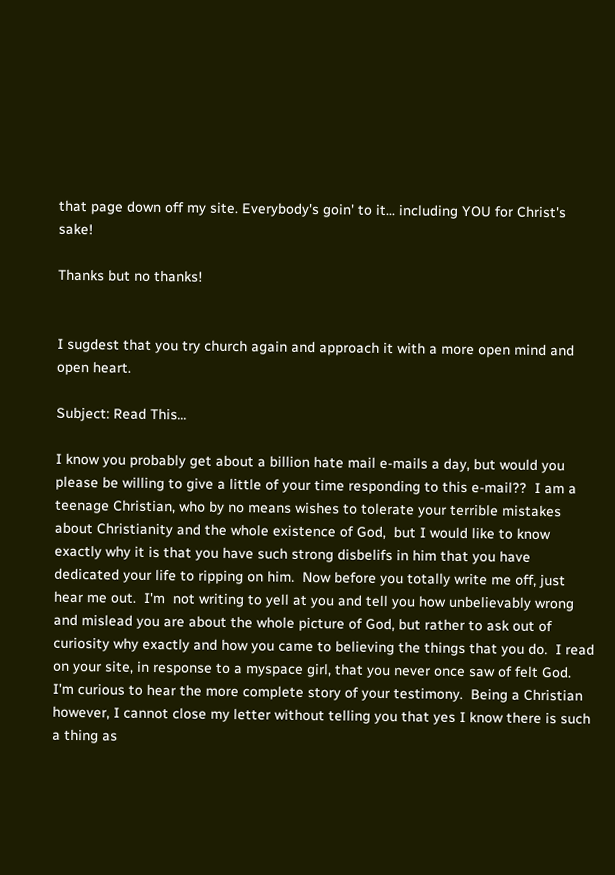that page down off my site. Everybody's goin' to it... including YOU for Christ's sake!

Thanks but no thanks!


I sugdest that you try church again and approach it with a more open mind and open heart.

Subject: Read This...

I know you probably get about a billion hate mail e-mails a day, but would you please be willing to give a little of your time responding to this e-mail??  I am a teenage Christian, who by no means wishes to tolerate your terrible mistakes about Christianity and the whole existence of God,  but I would like to know exactly why it is that you have such strong disbelifs in him that you have dedicated your life to ripping on him.  Now before you totally write me off, just hear me out.  I'm  not writing to yell at you and tell you how unbelievably wrong and mislead you are about the whole picture of God, but rather to ask out of curiosity why exactly and how you came to believing the things that you do.  I read on your site, in response to a myspace girl, that you never once saw of felt God.  I'm curious to hear the more complete story of your testimony.  Being a Christian however, I cannot close my letter without telling you that yes I know there is such a thing as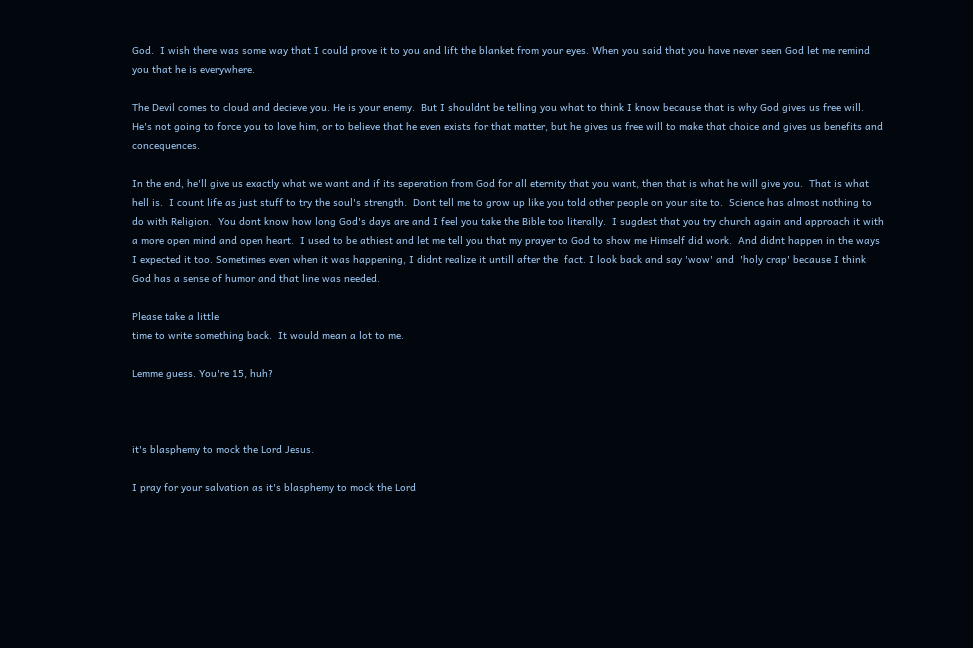God.  I wish there was some way that I could prove it to you and lift the blanket from your eyes. When you said that you have never seen God let me remind you that he is everywhere.

The Devil comes to cloud and decieve you. He is your enemy.  But I shouldnt be telling you what to think I know because that is why God gives us free will.  He's not going to force you to love him, or to believe that he even exists for that matter, but he gives us free will to make that choice and gives us benefits and concequences.

In the end, he'll give us exactly what we want and if its seperation from God for all eternity that you want, then that is what he will give you.  That is what hell is.  I count life as just stuff to try the soul's strength.  Dont tell me to grow up like you told other people on your site to.  Science has almost nothing to do with Religion.  You dont know how long God's days are and I feel you take the Bible too literally.  I sugdest that you try church again and approach it with a more open mind and open heart.  I used to be athiest and let me tell you that my prayer to God to show me Himself did work.  And didnt happen in the ways I expected it too. Sometimes even when it was happening, I didnt realize it untill after the  fact. I look back and say 'wow' and  'holy crap' because I think God has a sense of humor and that line was needed.

Please take a little
time to write something back.  It would mean a lot to me.

Lemme guess. You're 15, huh?



it's blasphemy to mock the Lord Jesus.

I pray for your salvation as it's blasphemy to mock the Lord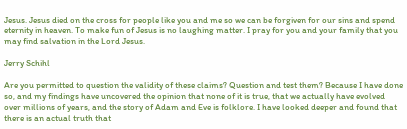Jesus. Jesus died on the cross for people like you and me so we can be forgiven for our sins and spend eternity in heaven. To make fun of Jesus is no laughing matter. I pray for you and your family that you may find salvation in the Lord Jesus.

Jerry Schihl

Are you permitted to question the validity of these claims? Question and test them? Because I have done so, and my findings have uncovered the opinion that none of it is true, that we actually have evolved over millions of years, and the story of Adam and Eve is folklore. I have looked deeper and found that there is an actual truth that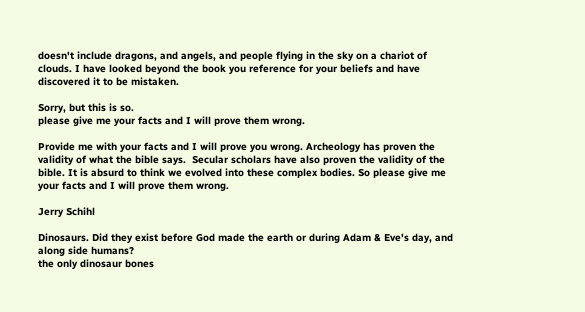doesn't include dragons, and angels, and people flying in the sky on a chariot of clouds. I have looked beyond the book you reference for your beliefs and have discovered it to be mistaken.

Sorry, but this is so.
please give me your facts and I will prove them wrong.

Provide me with your facts and I will prove you wrong. Archeology has proven the validity of what the bible says.  Secular scholars have also proven the validity of the bible. It is absurd to think we evolved into these complex bodies. So please give me your facts and I will prove them wrong.

Jerry Schihl

Dinosaurs. Did they exist before God made the earth or during Adam & Eve's day, and along side humans?
the only dinosaur bones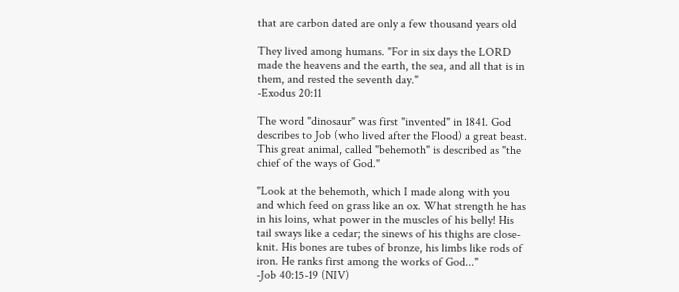that are carbon dated are only a few thousand years old

They lived among humans. "For in six days the LORD made the heavens and the earth, the sea, and all that is in them, and rested the seventh day."
-Exodus 20:11

The word "dinosaur" was first "invented" in 1841. God describes to Job (who lived after the Flood) a great beast. This great animal, called "behemoth" is described as "the chief of the ways of God."

"Look at the behemoth, which I made along with you and which feed on grass like an ox. What strength he has in his loins, what power in the muscles of his belly! His tail sways like a cedar; the sinews of his thighs are close-knit. His bones are tubes of bronze, his limbs like rods of iron. He ranks first among the works of God..."
-Job 40:15-19 (NIV)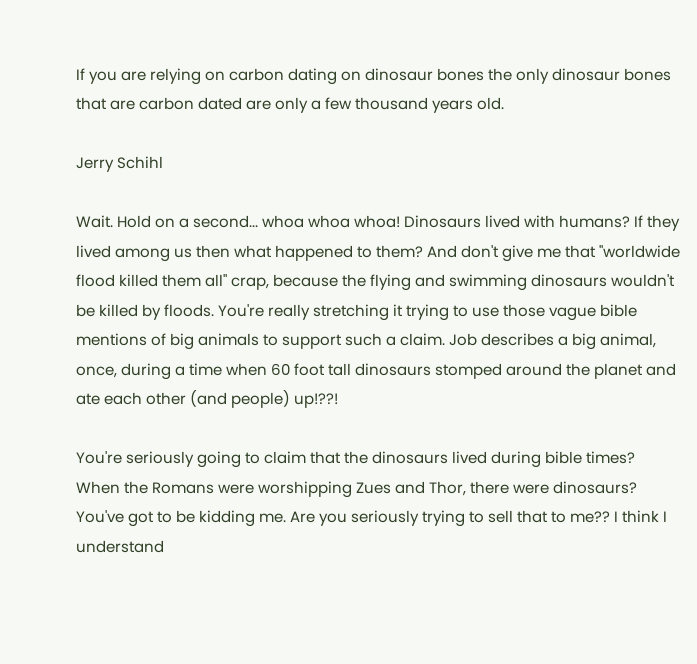If you are relying on carbon dating on dinosaur bones the only dinosaur bones that are carbon dated are only a few thousand years old.

Jerry Schihl

Wait. Hold on a second... whoa whoa whoa! Dinosaurs lived with humans? If they lived among us then what happened to them? And don't give me that "worldwide flood killed them all" crap, because the flying and swimming dinosaurs wouldn't be killed by floods. You're really stretching it trying to use those vague bible mentions of big animals to support such a claim. Job describes a big animal, once, during a time when 60 foot tall dinosaurs stomped around the planet and ate each other (and people) up!??!

You're seriously going to claim that the dinosaurs lived during bible times?
When the Romans were worshipping Zues and Thor, there were dinosaurs? You've got to be kidding me. Are you seriously trying to sell that to me?? I think I understand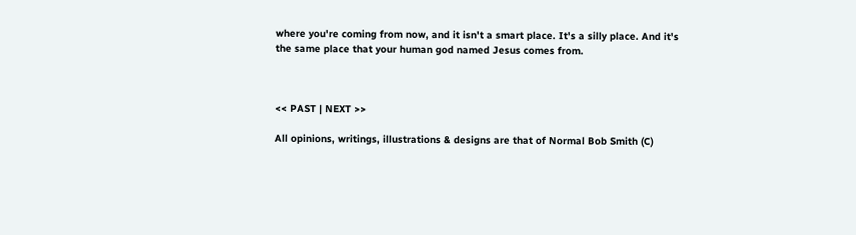where you're coming from now, and it isn't a smart place. It's a silly place. And it's the same place that your human god named Jesus comes from.



<< PAST | NEXT >>

All opinions, writings, illustrations & designs are that of Normal Bob Smith (C)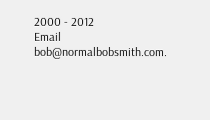2000 - 2012
Email bob@normalbobsmith.com.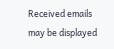Received emails may be displayed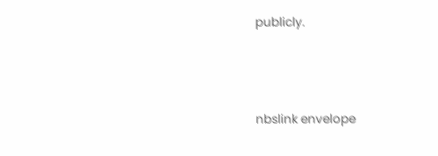publicly.



nbslink envelope